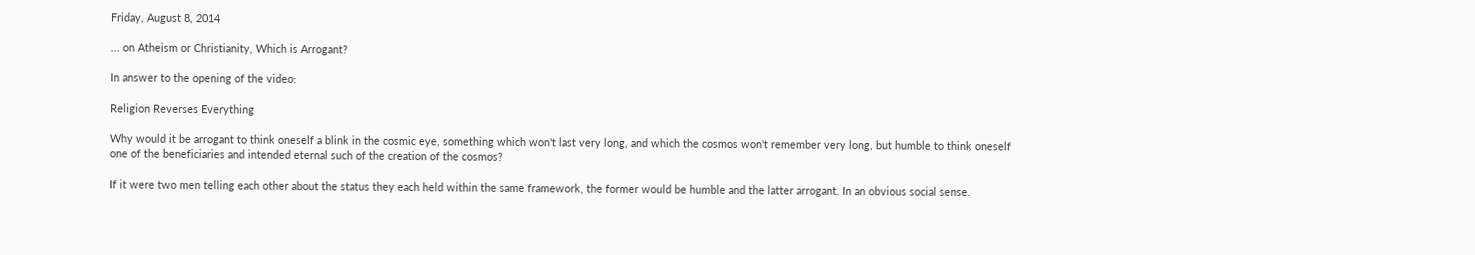Friday, August 8, 2014

... on Atheism or Christianity, Which is Arrogant?

In answer to the opening of the video:

Religion Reverses Everything

Why would it be arrogant to think oneself a blink in the cosmic eye, something which won't last very long, and which the cosmos won't remember very long, but humble to think oneself one of the beneficiaries and intended eternal such of the creation of the cosmos?

If it were two men telling each other about the status they each held within the same framework, the former would be humble and the latter arrogant. In an obvious social sense.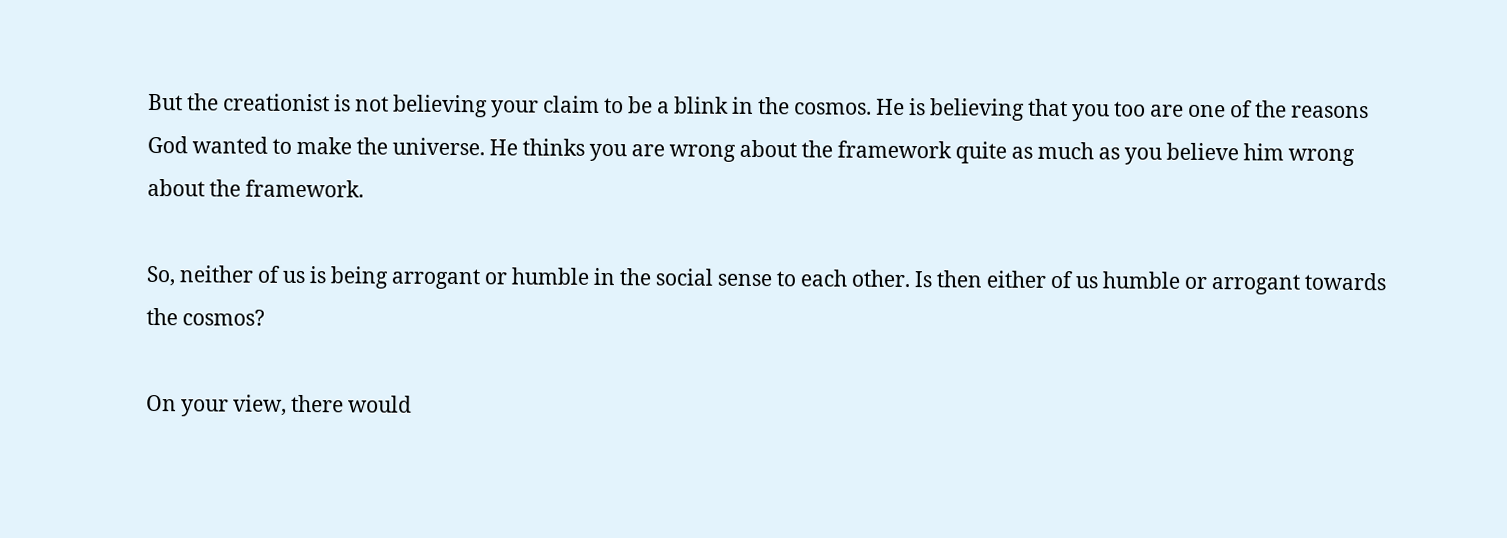But the creationist is not believing your claim to be a blink in the cosmos. He is believing that you too are one of the reasons God wanted to make the universe. He thinks you are wrong about the framework quite as much as you believe him wrong about the framework.

So, neither of us is being arrogant or humble in the social sense to each other. Is then either of us humble or arrogant towards the cosmos?

On your view, there would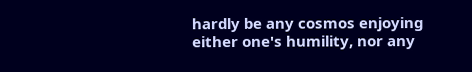hardly be any cosmos enjoying either one's humility, nor any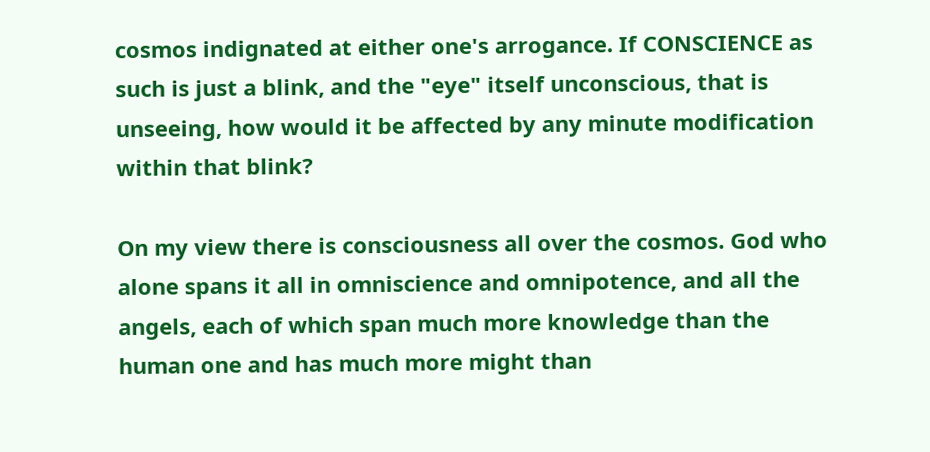cosmos indignated at either one's arrogance. If CONSCIENCE as such is just a blink, and the "eye" itself unconscious, that is unseeing, how would it be affected by any minute modification within that blink?

On my view there is consciousness all over the cosmos. God who alone spans it all in omniscience and omnipotence, and all the angels, each of which span much more knowledge than the human one and has much more might than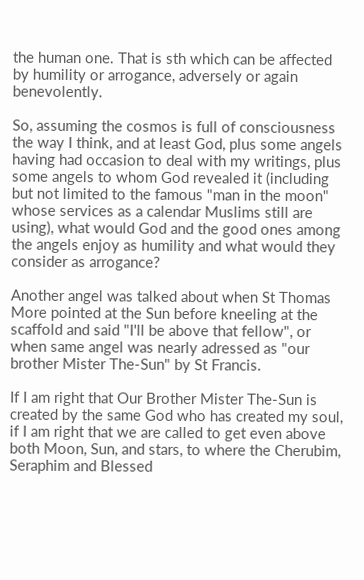the human one. That is sth which can be affected by humility or arrogance, adversely or again benevolently.

So, assuming the cosmos is full of consciousness the way I think, and at least God, plus some angels having had occasion to deal with my writings, plus some angels to whom God revealed it (including but not limited to the famous "man in the moon" whose services as a calendar Muslims still are using), what would God and the good ones among the angels enjoy as humility and what would they consider as arrogance?

Another angel was talked about when St Thomas More pointed at the Sun before kneeling at the scaffold and said "I'll be above that fellow", or when same angel was nearly adressed as "our brother Mister The-Sun" by St Francis.

If I am right that Our Brother Mister The-Sun is created by the same God who has created my soul, if I am right that we are called to get even above both Moon, Sun, and stars, to where the Cherubim, Seraphim and Blessed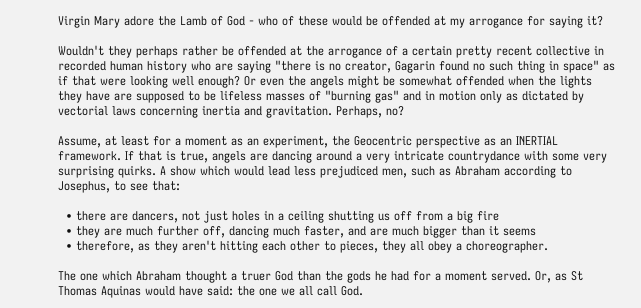Virgin Mary adore the Lamb of God - who of these would be offended at my arrogance for saying it?

Wouldn't they perhaps rather be offended at the arrogance of a certain pretty recent collective in recorded human history who are saying "there is no creator, Gagarin found no such thing in space" as if that were looking well enough? Or even the angels might be somewhat offended when the lights they have are supposed to be lifeless masses of "burning gas" and in motion only as dictated by vectorial laws concerning inertia and gravitation. Perhaps, no?

Assume, at least for a moment as an experiment, the Geocentric perspective as an INERTIAL framework. If that is true, angels are dancing around a very intricate countrydance with some very surprising quirks. A show which would lead less prejudiced men, such as Abraham according to Josephus, to see that:

  • there are dancers, not just holes in a ceiling shutting us off from a big fire
  • they are much further off, dancing much faster, and are much bigger than it seems
  • therefore, as they aren't hitting each other to pieces, they all obey a choreographer.

The one which Abraham thought a truer God than the gods he had for a moment served. Or, as St Thomas Aquinas would have said: the one we all call God.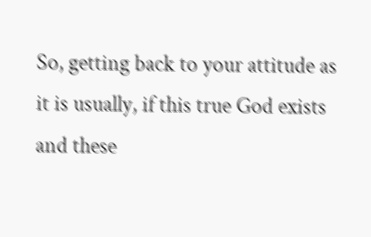So, getting back to your attitude as it is usually, if this true God exists and these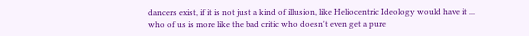dancers exist, if it is not just a kind of illusion, like Heliocentric Ideology would have it ... who of us is more like the bad critic who doesn't even get a pure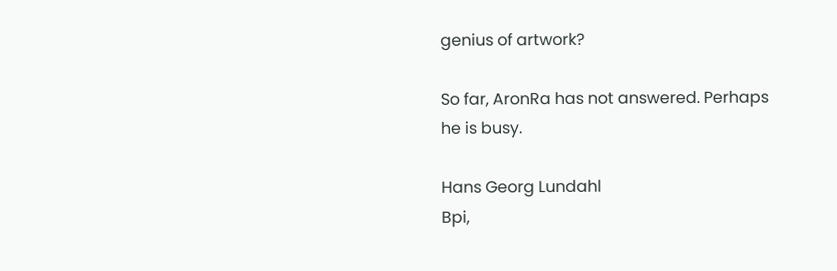genius of artwork?

So far, AronRa has not answered. Perhaps he is busy.

Hans Georg Lundahl
Bpi,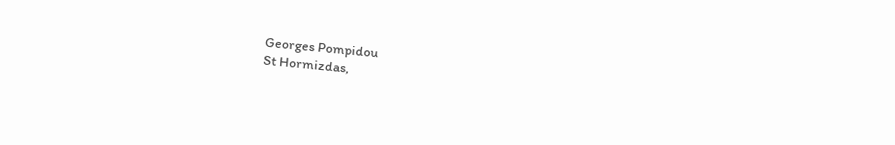Georges Pompidou
St Hormizdas,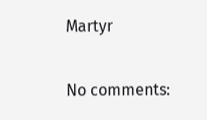Martyr

No comments: